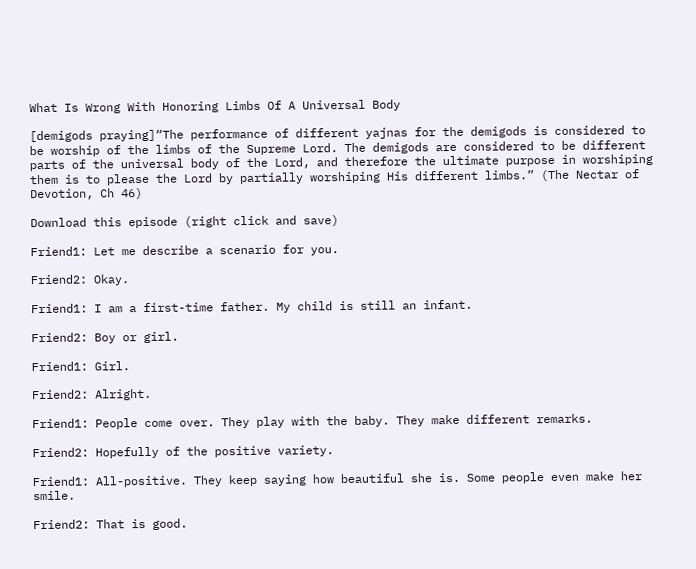What Is Wrong With Honoring Limbs Of A Universal Body

[demigods praying]“The performance of different yajnas for the demigods is considered to be worship of the limbs of the Supreme Lord. The demigods are considered to be different parts of the universal body of the Lord, and therefore the ultimate purpose in worshiping them is to please the Lord by partially worshiping His different limbs.” (The Nectar of Devotion, Ch 46)

Download this episode (right click and save)

Friend1: Let me describe a scenario for you.

Friend2: Okay.

Friend1: I am a first-time father. My child is still an infant.

Friend2: Boy or girl.

Friend1: Girl.

Friend2: Alright.

Friend1: People come over. They play with the baby. They make different remarks.

Friend2: Hopefully of the positive variety.

Friend1: All-positive. They keep saying how beautiful she is. Some people even make her smile.

Friend2: That is good.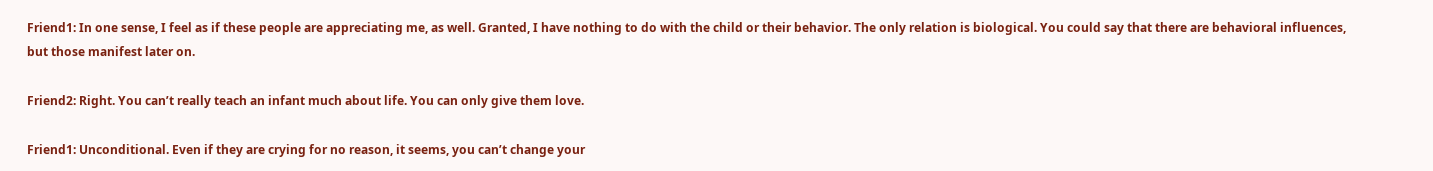Friend1: In one sense, I feel as if these people are appreciating me, as well. Granted, I have nothing to do with the child or their behavior. The only relation is biological. You could say that there are behavioral influences, but those manifest later on.

Friend2: Right. You can’t really teach an infant much about life. You can only give them love.

Friend1: Unconditional. Even if they are crying for no reason, it seems, you can’t change your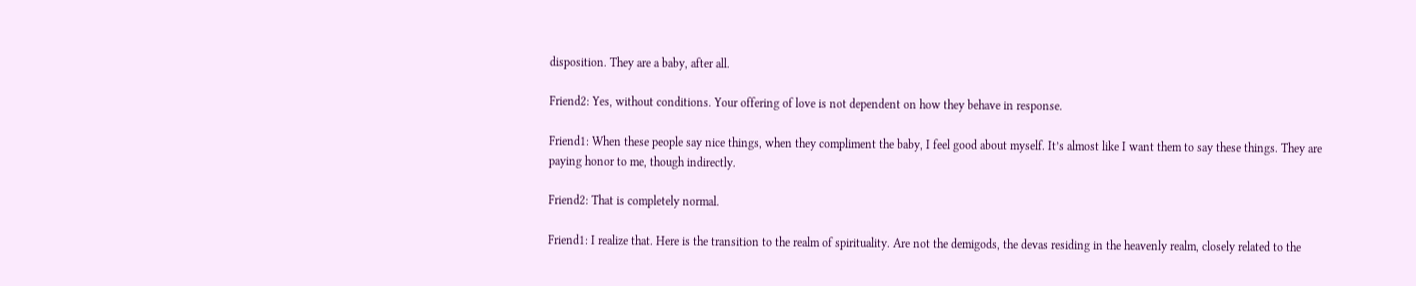disposition. They are a baby, after all.

Friend2: Yes, without conditions. Your offering of love is not dependent on how they behave in response.

Friend1: When these people say nice things, when they compliment the baby, I feel good about myself. It’s almost like I want them to say these things. They are paying honor to me, though indirectly.

Friend2: That is completely normal.

Friend1: I realize that. Here is the transition to the realm of spirituality. Are not the demigods, the devas residing in the heavenly realm, closely related to the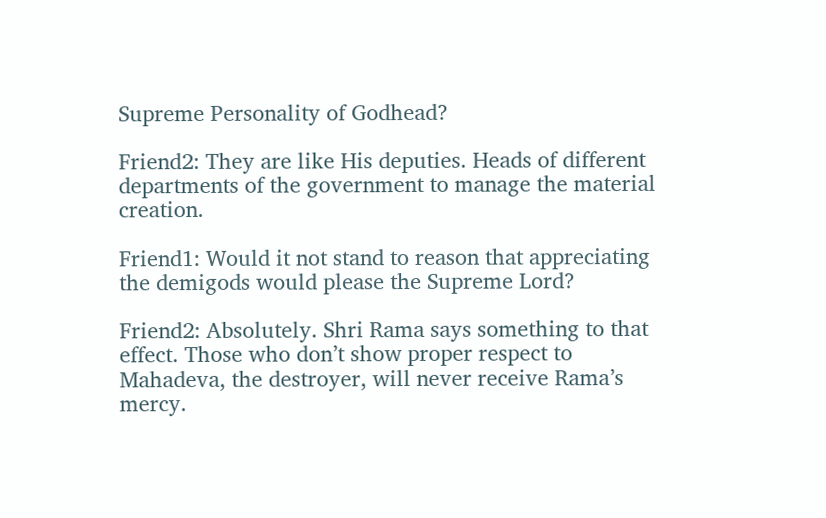Supreme Personality of Godhead?

Friend2: They are like His deputies. Heads of different departments of the government to manage the material creation.

Friend1: Would it not stand to reason that appreciating the demigods would please the Supreme Lord?

Friend2: Absolutely. Shri Rama says something to that effect. Those who don’t show proper respect to Mahadeva, the destroyer, will never receive Rama’s mercy.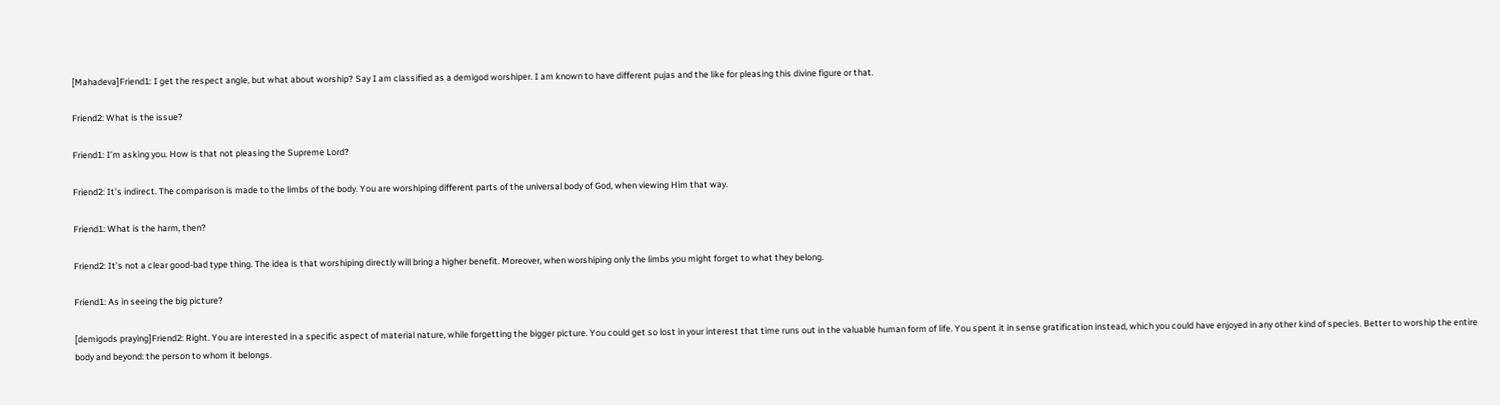[Mahadeva]Friend1: I get the respect angle, but what about worship? Say I am classified as a demigod worshiper. I am known to have different pujas and the like for pleasing this divine figure or that.

Friend2: What is the issue?

Friend1: I’m asking you. How is that not pleasing the Supreme Lord?

Friend2: It’s indirect. The comparison is made to the limbs of the body. You are worshiping different parts of the universal body of God, when viewing Him that way.

Friend1: What is the harm, then?

Friend2: It’s not a clear good-bad type thing. The idea is that worshiping directly will bring a higher benefit. Moreover, when worshiping only the limbs you might forget to what they belong.

Friend1: As in seeing the big picture?

[demigods praying]Friend2: Right. You are interested in a specific aspect of material nature, while forgetting the bigger picture. You could get so lost in your interest that time runs out in the valuable human form of life. You spent it in sense gratification instead, which you could have enjoyed in any other kind of species. Better to worship the entire body and beyond: the person to whom it belongs.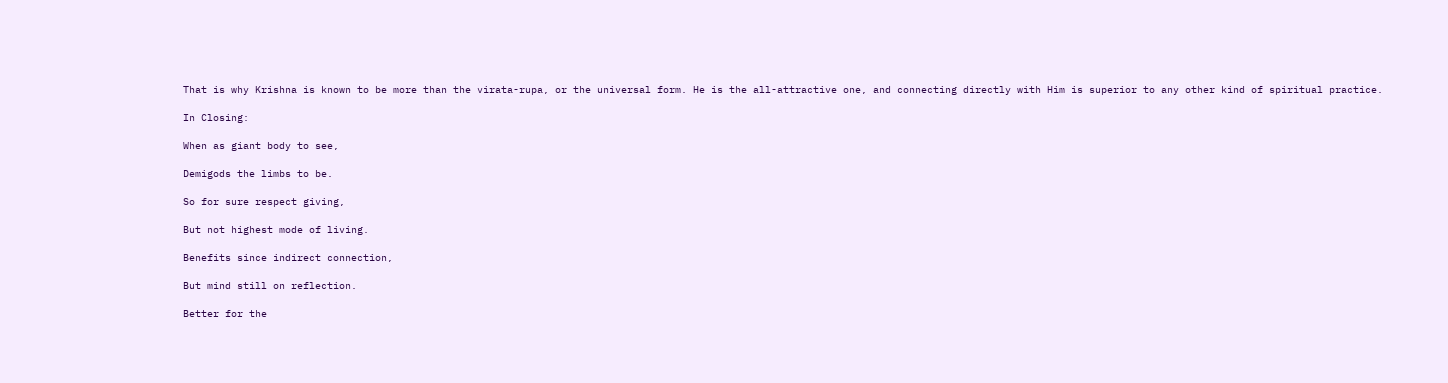That is why Krishna is known to be more than the virata-rupa, or the universal form. He is the all-attractive one, and connecting directly with Him is superior to any other kind of spiritual practice.

In Closing:

When as giant body to see,

Demigods the limbs to be.

So for sure respect giving,

But not highest mode of living.

Benefits since indirect connection,

But mind still on reflection.

Better for the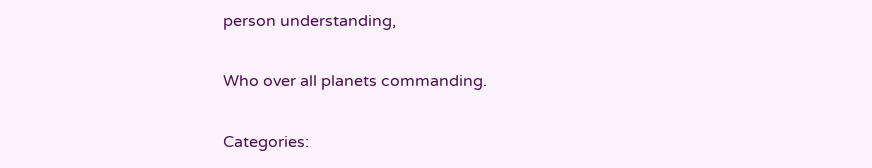person understanding,

Who over all planets commanding.

Categories: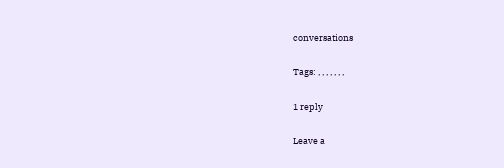conversations

Tags: , , , , , , ,

1 reply

Leave a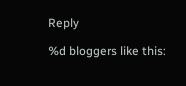Reply

%d bloggers like this: